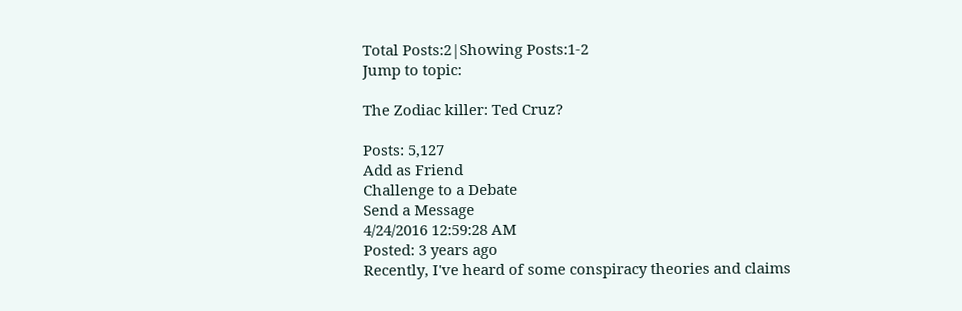Total Posts:2|Showing Posts:1-2
Jump to topic:

The Zodiac killer: Ted Cruz?

Posts: 5,127
Add as Friend
Challenge to a Debate
Send a Message
4/24/2016 12:59:28 AM
Posted: 3 years ago
Recently, I've heard of some conspiracy theories and claims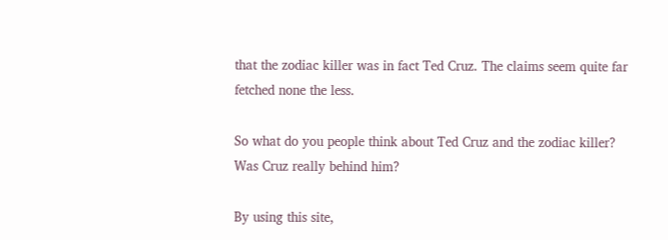that the zodiac killer was in fact Ted Cruz. The claims seem quite far fetched none the less.

So what do you people think about Ted Cruz and the zodiac killer? Was Cruz really behind him?

By using this site,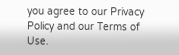you agree to our Privacy Policy and our Terms of Use.